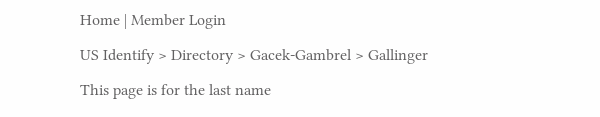Home | Member Login

US Identify > Directory > Gacek-Gambrel > Gallinger

This page is for the last name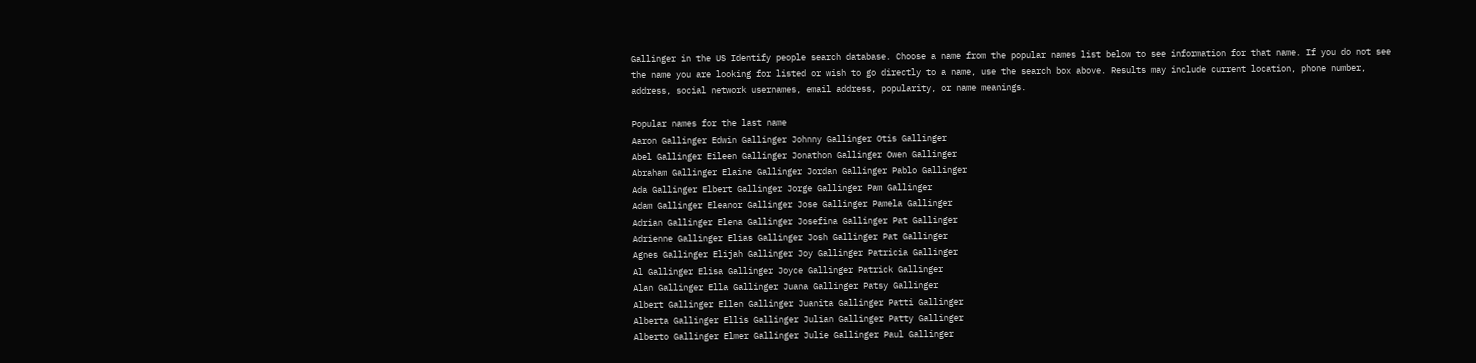Gallinger in the US Identify people search database. Choose a name from the popular names list below to see information for that name. If you do not see the name you are looking for listed or wish to go directly to a name, use the search box above. Results may include current location, phone number, address, social network usernames, email address, popularity, or name meanings.

Popular names for the last name
Aaron Gallinger Edwin Gallinger Johnny Gallinger Otis Gallinger
Abel Gallinger Eileen Gallinger Jonathon Gallinger Owen Gallinger
Abraham Gallinger Elaine Gallinger Jordan Gallinger Pablo Gallinger
Ada Gallinger Elbert Gallinger Jorge Gallinger Pam Gallinger
Adam Gallinger Eleanor Gallinger Jose Gallinger Pamela Gallinger
Adrian Gallinger Elena Gallinger Josefina Gallinger Pat Gallinger
Adrienne Gallinger Elias Gallinger Josh Gallinger Pat Gallinger
Agnes Gallinger Elijah Gallinger Joy Gallinger Patricia Gallinger
Al Gallinger Elisa Gallinger Joyce Gallinger Patrick Gallinger
Alan Gallinger Ella Gallinger Juana Gallinger Patsy Gallinger
Albert Gallinger Ellen Gallinger Juanita Gallinger Patti Gallinger
Alberta Gallinger Ellis Gallinger Julian Gallinger Patty Gallinger
Alberto Gallinger Elmer Gallinger Julie Gallinger Paul Gallinger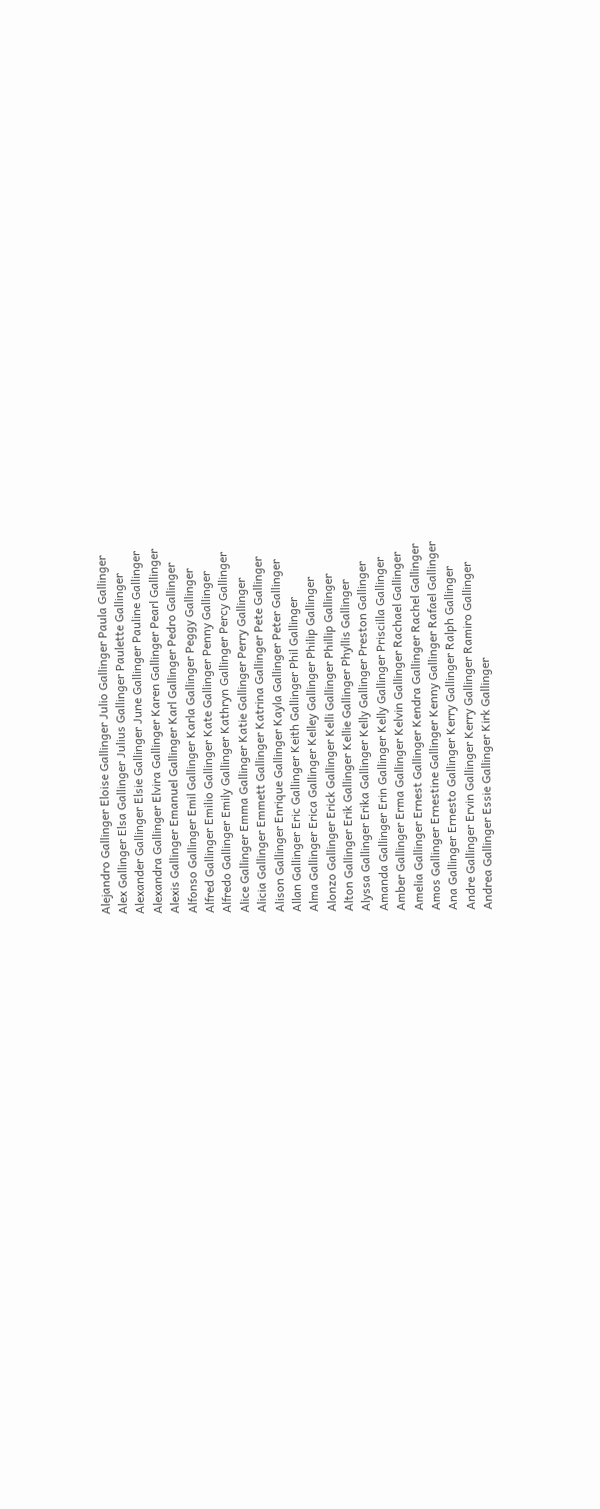Alejandro Gallinger Eloise Gallinger Julio Gallinger Paula Gallinger
Alex Gallinger Elsa Gallinger Julius Gallinger Paulette Gallinger
Alexander Gallinger Elsie Gallinger June Gallinger Pauline Gallinger
Alexandra Gallinger Elvira Gallinger Karen Gallinger Pearl Gallinger
Alexis Gallinger Emanuel Gallinger Karl Gallinger Pedro Gallinger
Alfonso Gallinger Emil Gallinger Karla Gallinger Peggy Gallinger
Alfred Gallinger Emilio Gallinger Kate Gallinger Penny Gallinger
Alfredo Gallinger Emily Gallinger Kathryn Gallinger Percy Gallinger
Alice Gallinger Emma Gallinger Katie Gallinger Perry Gallinger
Alicia Gallinger Emmett Gallinger Katrina Gallinger Pete Gallinger
Alison Gallinger Enrique Gallinger Kayla Gallinger Peter Gallinger
Allan Gallinger Eric Gallinger Keith Gallinger Phil Gallinger
Alma Gallinger Erica Gallinger Kelley Gallinger Philip Gallinger
Alonzo Gallinger Erick Gallinger Kelli Gallinger Phillip Gallinger
Alton Gallinger Erik Gallinger Kellie Gallinger Phyllis Gallinger
Alyssa Gallinger Erika Gallinger Kelly Gallinger Preston Gallinger
Amanda Gallinger Erin Gallinger Kelly Gallinger Priscilla Gallinger
Amber Gallinger Erma Gallinger Kelvin Gallinger Rachael Gallinger
Amelia Gallinger Ernest Gallinger Kendra Gallinger Rachel Gallinger
Amos Gallinger Ernestine Gallinger Kenny Gallinger Rafael Gallinger
Ana Gallinger Ernesto Gallinger Kerry Gallinger Ralph Gallinger
Andre Gallinger Ervin Gallinger Kerry Gallinger Ramiro Gallinger
Andrea Gallinger Essie Gallinger Kirk Gallinger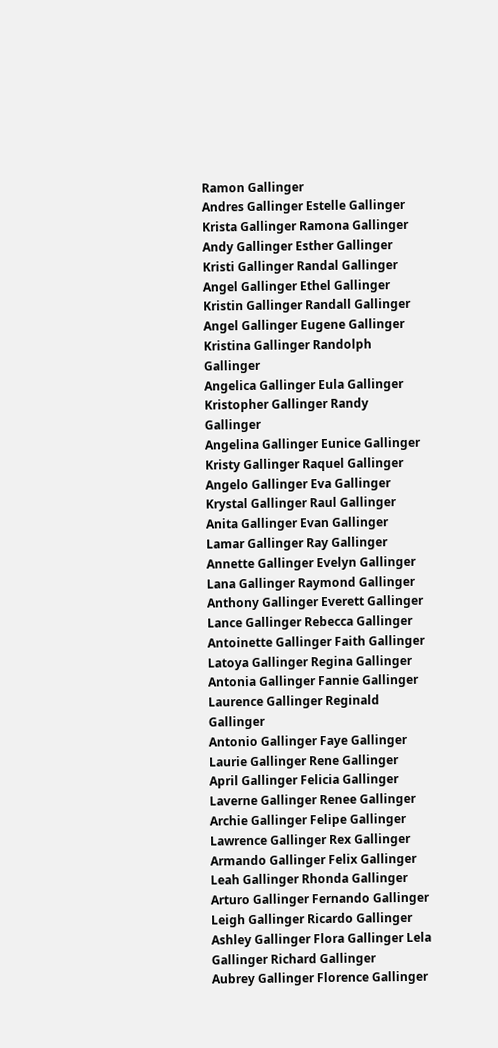Ramon Gallinger
Andres Gallinger Estelle Gallinger Krista Gallinger Ramona Gallinger
Andy Gallinger Esther Gallinger Kristi Gallinger Randal Gallinger
Angel Gallinger Ethel Gallinger Kristin Gallinger Randall Gallinger
Angel Gallinger Eugene Gallinger Kristina Gallinger Randolph Gallinger
Angelica Gallinger Eula Gallinger Kristopher Gallinger Randy Gallinger
Angelina Gallinger Eunice Gallinger Kristy Gallinger Raquel Gallinger
Angelo Gallinger Eva Gallinger Krystal Gallinger Raul Gallinger
Anita Gallinger Evan Gallinger Lamar Gallinger Ray Gallinger
Annette Gallinger Evelyn Gallinger Lana Gallinger Raymond Gallinger
Anthony Gallinger Everett Gallinger Lance Gallinger Rebecca Gallinger
Antoinette Gallinger Faith Gallinger Latoya Gallinger Regina Gallinger
Antonia Gallinger Fannie Gallinger Laurence Gallinger Reginald Gallinger
Antonio Gallinger Faye Gallinger Laurie Gallinger Rene Gallinger
April Gallinger Felicia Gallinger Laverne Gallinger Renee Gallinger
Archie Gallinger Felipe Gallinger Lawrence Gallinger Rex Gallinger
Armando Gallinger Felix Gallinger Leah Gallinger Rhonda Gallinger
Arturo Gallinger Fernando Gallinger Leigh Gallinger Ricardo Gallinger
Ashley Gallinger Flora Gallinger Lela Gallinger Richard Gallinger
Aubrey Gallinger Florence Gallinger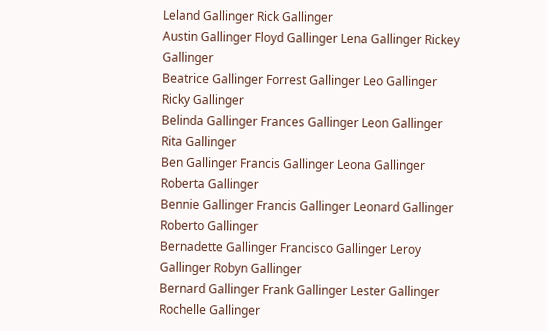Leland Gallinger Rick Gallinger
Austin Gallinger Floyd Gallinger Lena Gallinger Rickey Gallinger
Beatrice Gallinger Forrest Gallinger Leo Gallinger Ricky Gallinger
Belinda Gallinger Frances Gallinger Leon Gallinger Rita Gallinger
Ben Gallinger Francis Gallinger Leona Gallinger Roberta Gallinger
Bennie Gallinger Francis Gallinger Leonard Gallinger Roberto Gallinger
Bernadette Gallinger Francisco Gallinger Leroy Gallinger Robyn Gallinger
Bernard Gallinger Frank Gallinger Lester Gallinger Rochelle Gallinger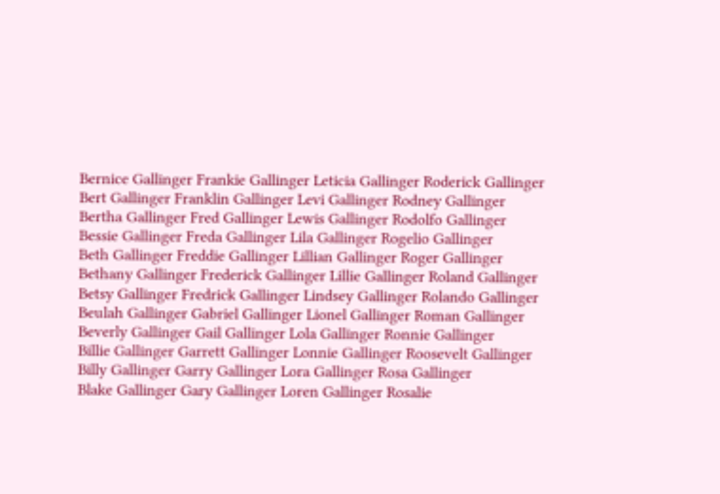Bernice Gallinger Frankie Gallinger Leticia Gallinger Roderick Gallinger
Bert Gallinger Franklin Gallinger Levi Gallinger Rodney Gallinger
Bertha Gallinger Fred Gallinger Lewis Gallinger Rodolfo Gallinger
Bessie Gallinger Freda Gallinger Lila Gallinger Rogelio Gallinger
Beth Gallinger Freddie Gallinger Lillian Gallinger Roger Gallinger
Bethany Gallinger Frederick Gallinger Lillie Gallinger Roland Gallinger
Betsy Gallinger Fredrick Gallinger Lindsey Gallinger Rolando Gallinger
Beulah Gallinger Gabriel Gallinger Lionel Gallinger Roman Gallinger
Beverly Gallinger Gail Gallinger Lola Gallinger Ronnie Gallinger
Billie Gallinger Garrett Gallinger Lonnie Gallinger Roosevelt Gallinger
Billy Gallinger Garry Gallinger Lora Gallinger Rosa Gallinger
Blake Gallinger Gary Gallinger Loren Gallinger Rosalie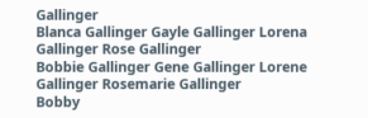Gallinger
Blanca Gallinger Gayle Gallinger Lorena Gallinger Rose Gallinger
Bobbie Gallinger Gene Gallinger Lorene Gallinger Rosemarie Gallinger
Bobby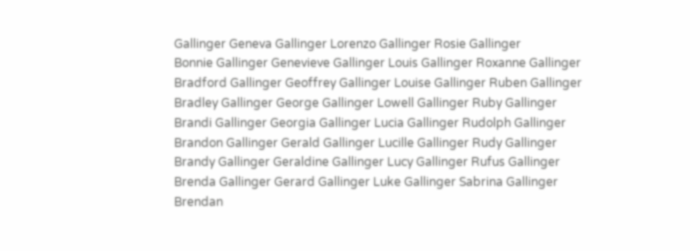Gallinger Geneva Gallinger Lorenzo Gallinger Rosie Gallinger
Bonnie Gallinger Genevieve Gallinger Louis Gallinger Roxanne Gallinger
Bradford Gallinger Geoffrey Gallinger Louise Gallinger Ruben Gallinger
Bradley Gallinger George Gallinger Lowell Gallinger Ruby Gallinger
Brandi Gallinger Georgia Gallinger Lucia Gallinger Rudolph Gallinger
Brandon Gallinger Gerald Gallinger Lucille Gallinger Rudy Gallinger
Brandy Gallinger Geraldine Gallinger Lucy Gallinger Rufus Gallinger
Brenda Gallinger Gerard Gallinger Luke Gallinger Sabrina Gallinger
Brendan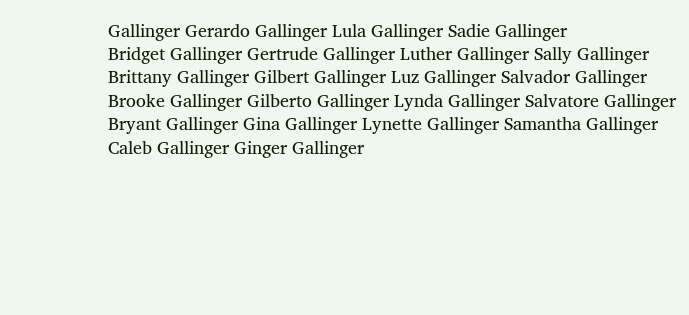Gallinger Gerardo Gallinger Lula Gallinger Sadie Gallinger
Bridget Gallinger Gertrude Gallinger Luther Gallinger Sally Gallinger
Brittany Gallinger Gilbert Gallinger Luz Gallinger Salvador Gallinger
Brooke Gallinger Gilberto Gallinger Lynda Gallinger Salvatore Gallinger
Bryant Gallinger Gina Gallinger Lynette Gallinger Samantha Gallinger
Caleb Gallinger Ginger Gallinger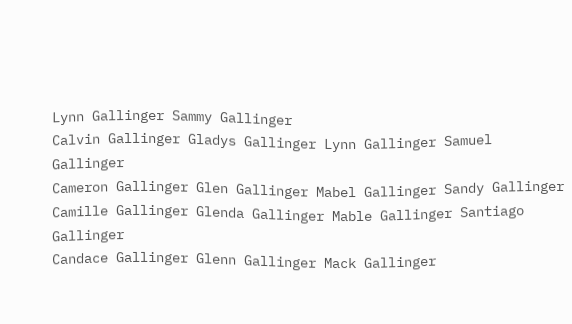Lynn Gallinger Sammy Gallinger
Calvin Gallinger Gladys Gallinger Lynn Gallinger Samuel Gallinger
Cameron Gallinger Glen Gallinger Mabel Gallinger Sandy Gallinger
Camille Gallinger Glenda Gallinger Mable Gallinger Santiago Gallinger
Candace Gallinger Glenn Gallinger Mack Gallinger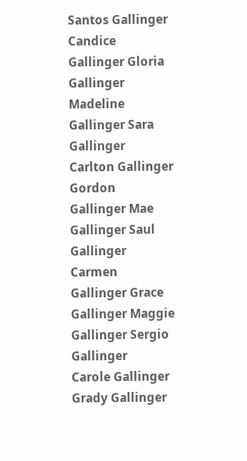Santos Gallinger
Candice Gallinger Gloria Gallinger Madeline Gallinger Sara Gallinger
Carlton Gallinger Gordon Gallinger Mae Gallinger Saul Gallinger
Carmen Gallinger Grace Gallinger Maggie Gallinger Sergio Gallinger
Carole Gallinger Grady Gallinger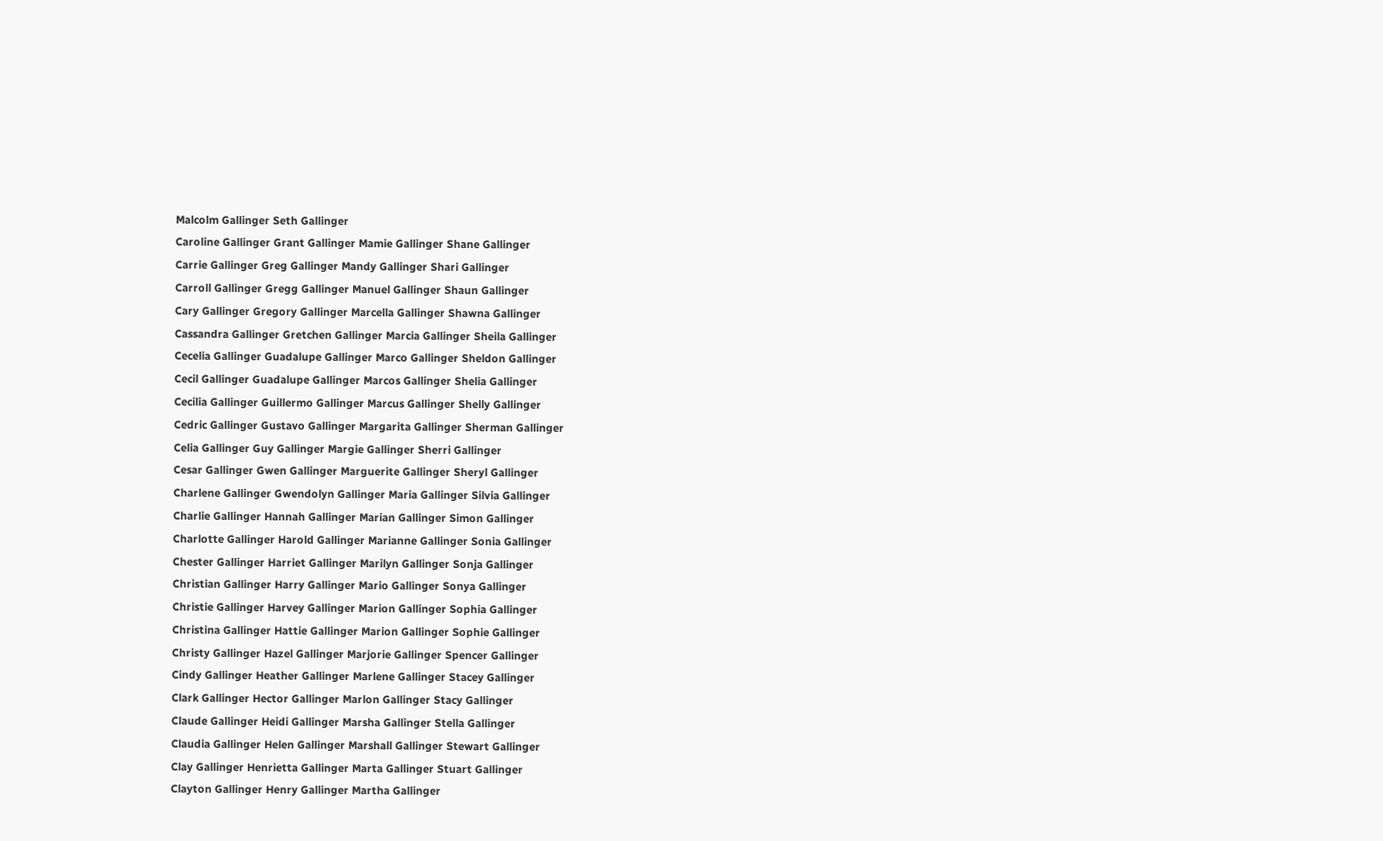Malcolm Gallinger Seth Gallinger
Caroline Gallinger Grant Gallinger Mamie Gallinger Shane Gallinger
Carrie Gallinger Greg Gallinger Mandy Gallinger Shari Gallinger
Carroll Gallinger Gregg Gallinger Manuel Gallinger Shaun Gallinger
Cary Gallinger Gregory Gallinger Marcella Gallinger Shawna Gallinger
Cassandra Gallinger Gretchen Gallinger Marcia Gallinger Sheila Gallinger
Cecelia Gallinger Guadalupe Gallinger Marco Gallinger Sheldon Gallinger
Cecil Gallinger Guadalupe Gallinger Marcos Gallinger Shelia Gallinger
Cecilia Gallinger Guillermo Gallinger Marcus Gallinger Shelly Gallinger
Cedric Gallinger Gustavo Gallinger Margarita Gallinger Sherman Gallinger
Celia Gallinger Guy Gallinger Margie Gallinger Sherri Gallinger
Cesar Gallinger Gwen Gallinger Marguerite Gallinger Sheryl Gallinger
Charlene Gallinger Gwendolyn Gallinger Maria Gallinger Silvia Gallinger
Charlie Gallinger Hannah Gallinger Marian Gallinger Simon Gallinger
Charlotte Gallinger Harold Gallinger Marianne Gallinger Sonia Gallinger
Chester Gallinger Harriet Gallinger Marilyn Gallinger Sonja Gallinger
Christian Gallinger Harry Gallinger Mario Gallinger Sonya Gallinger
Christie Gallinger Harvey Gallinger Marion Gallinger Sophia Gallinger
Christina Gallinger Hattie Gallinger Marion Gallinger Sophie Gallinger
Christy Gallinger Hazel Gallinger Marjorie Gallinger Spencer Gallinger
Cindy Gallinger Heather Gallinger Marlene Gallinger Stacey Gallinger
Clark Gallinger Hector Gallinger Marlon Gallinger Stacy Gallinger
Claude Gallinger Heidi Gallinger Marsha Gallinger Stella Gallinger
Claudia Gallinger Helen Gallinger Marshall Gallinger Stewart Gallinger
Clay Gallinger Henrietta Gallinger Marta Gallinger Stuart Gallinger
Clayton Gallinger Henry Gallinger Martha Gallinger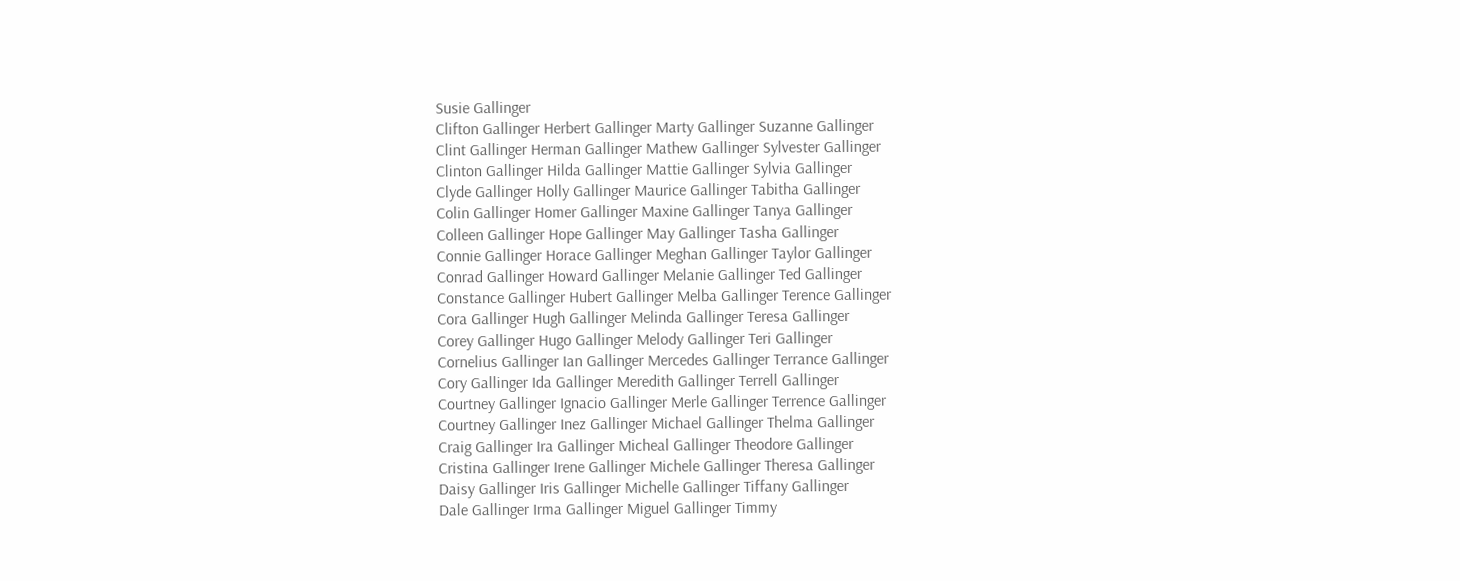Susie Gallinger
Clifton Gallinger Herbert Gallinger Marty Gallinger Suzanne Gallinger
Clint Gallinger Herman Gallinger Mathew Gallinger Sylvester Gallinger
Clinton Gallinger Hilda Gallinger Mattie Gallinger Sylvia Gallinger
Clyde Gallinger Holly Gallinger Maurice Gallinger Tabitha Gallinger
Colin Gallinger Homer Gallinger Maxine Gallinger Tanya Gallinger
Colleen Gallinger Hope Gallinger May Gallinger Tasha Gallinger
Connie Gallinger Horace Gallinger Meghan Gallinger Taylor Gallinger
Conrad Gallinger Howard Gallinger Melanie Gallinger Ted Gallinger
Constance Gallinger Hubert Gallinger Melba Gallinger Terence Gallinger
Cora Gallinger Hugh Gallinger Melinda Gallinger Teresa Gallinger
Corey Gallinger Hugo Gallinger Melody Gallinger Teri Gallinger
Cornelius Gallinger Ian Gallinger Mercedes Gallinger Terrance Gallinger
Cory Gallinger Ida Gallinger Meredith Gallinger Terrell Gallinger
Courtney Gallinger Ignacio Gallinger Merle Gallinger Terrence Gallinger
Courtney Gallinger Inez Gallinger Michael Gallinger Thelma Gallinger
Craig Gallinger Ira Gallinger Micheal Gallinger Theodore Gallinger
Cristina Gallinger Irene Gallinger Michele Gallinger Theresa Gallinger
Daisy Gallinger Iris Gallinger Michelle Gallinger Tiffany Gallinger
Dale Gallinger Irma Gallinger Miguel Gallinger Timmy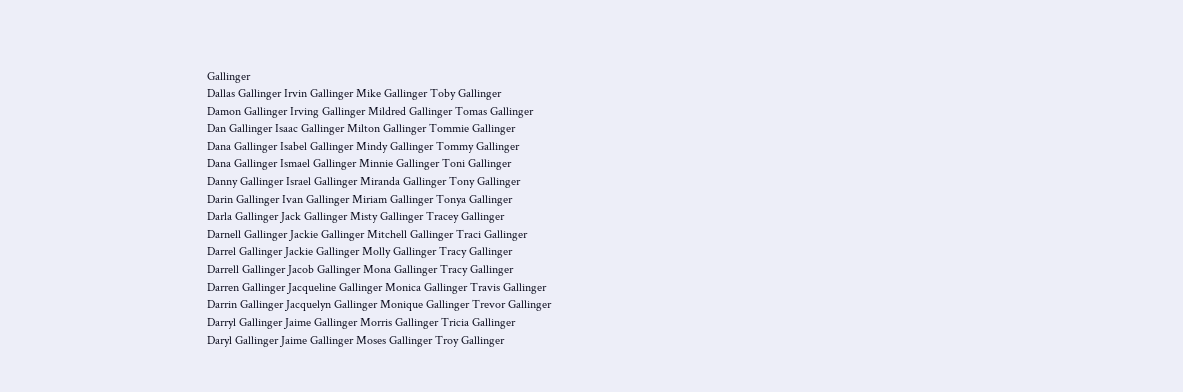Gallinger
Dallas Gallinger Irvin Gallinger Mike Gallinger Toby Gallinger
Damon Gallinger Irving Gallinger Mildred Gallinger Tomas Gallinger
Dan Gallinger Isaac Gallinger Milton Gallinger Tommie Gallinger
Dana Gallinger Isabel Gallinger Mindy Gallinger Tommy Gallinger
Dana Gallinger Ismael Gallinger Minnie Gallinger Toni Gallinger
Danny Gallinger Israel Gallinger Miranda Gallinger Tony Gallinger
Darin Gallinger Ivan Gallinger Miriam Gallinger Tonya Gallinger
Darla Gallinger Jack Gallinger Misty Gallinger Tracey Gallinger
Darnell Gallinger Jackie Gallinger Mitchell Gallinger Traci Gallinger
Darrel Gallinger Jackie Gallinger Molly Gallinger Tracy Gallinger
Darrell Gallinger Jacob Gallinger Mona Gallinger Tracy Gallinger
Darren Gallinger Jacqueline Gallinger Monica Gallinger Travis Gallinger
Darrin Gallinger Jacquelyn Gallinger Monique Gallinger Trevor Gallinger
Darryl Gallinger Jaime Gallinger Morris Gallinger Tricia Gallinger
Daryl Gallinger Jaime Gallinger Moses Gallinger Troy Gallinger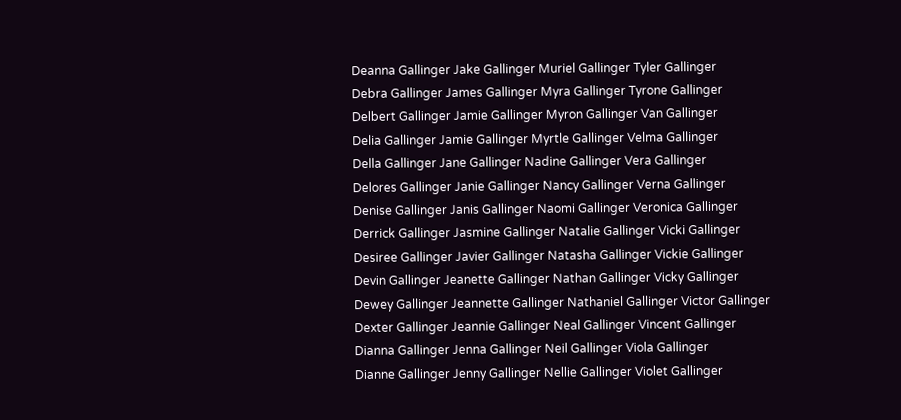Deanna Gallinger Jake Gallinger Muriel Gallinger Tyler Gallinger
Debra Gallinger James Gallinger Myra Gallinger Tyrone Gallinger
Delbert Gallinger Jamie Gallinger Myron Gallinger Van Gallinger
Delia Gallinger Jamie Gallinger Myrtle Gallinger Velma Gallinger
Della Gallinger Jane Gallinger Nadine Gallinger Vera Gallinger
Delores Gallinger Janie Gallinger Nancy Gallinger Verna Gallinger
Denise Gallinger Janis Gallinger Naomi Gallinger Veronica Gallinger
Derrick Gallinger Jasmine Gallinger Natalie Gallinger Vicki Gallinger
Desiree Gallinger Javier Gallinger Natasha Gallinger Vickie Gallinger
Devin Gallinger Jeanette Gallinger Nathan Gallinger Vicky Gallinger
Dewey Gallinger Jeannette Gallinger Nathaniel Gallinger Victor Gallinger
Dexter Gallinger Jeannie Gallinger Neal Gallinger Vincent Gallinger
Dianna Gallinger Jenna Gallinger Neil Gallinger Viola Gallinger
Dianne Gallinger Jenny Gallinger Nellie Gallinger Violet Gallinger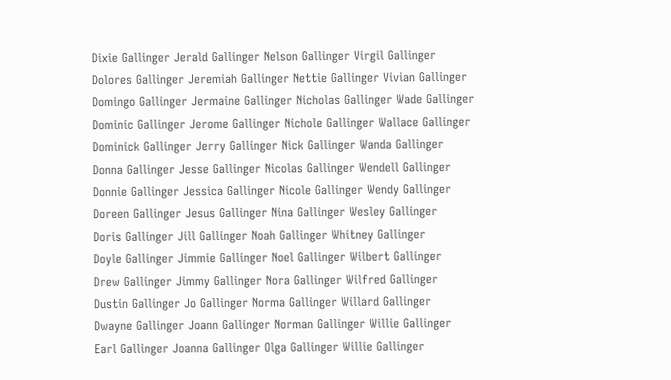Dixie Gallinger Jerald Gallinger Nelson Gallinger Virgil Gallinger
Dolores Gallinger Jeremiah Gallinger Nettie Gallinger Vivian Gallinger
Domingo Gallinger Jermaine Gallinger Nicholas Gallinger Wade Gallinger
Dominic Gallinger Jerome Gallinger Nichole Gallinger Wallace Gallinger
Dominick Gallinger Jerry Gallinger Nick Gallinger Wanda Gallinger
Donna Gallinger Jesse Gallinger Nicolas Gallinger Wendell Gallinger
Donnie Gallinger Jessica Gallinger Nicole Gallinger Wendy Gallinger
Doreen Gallinger Jesus Gallinger Nina Gallinger Wesley Gallinger
Doris Gallinger Jill Gallinger Noah Gallinger Whitney Gallinger
Doyle Gallinger Jimmie Gallinger Noel Gallinger Wilbert Gallinger
Drew Gallinger Jimmy Gallinger Nora Gallinger Wilfred Gallinger
Dustin Gallinger Jo Gallinger Norma Gallinger Willard Gallinger
Dwayne Gallinger Joann Gallinger Norman Gallinger Willie Gallinger
Earl Gallinger Joanna Gallinger Olga Gallinger Willie Gallinger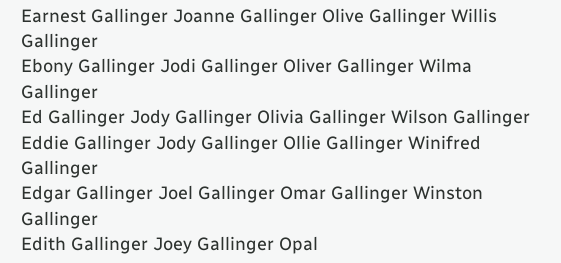Earnest Gallinger Joanne Gallinger Olive Gallinger Willis Gallinger
Ebony Gallinger Jodi Gallinger Oliver Gallinger Wilma Gallinger
Ed Gallinger Jody Gallinger Olivia Gallinger Wilson Gallinger
Eddie Gallinger Jody Gallinger Ollie Gallinger Winifred Gallinger
Edgar Gallinger Joel Gallinger Omar Gallinger Winston Gallinger
Edith Gallinger Joey Gallinger Opal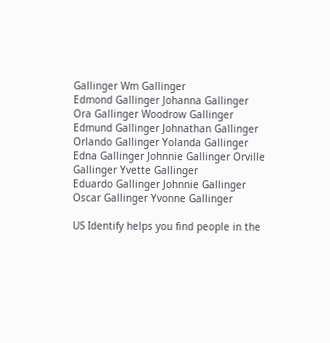Gallinger Wm Gallinger
Edmond Gallinger Johanna Gallinger Ora Gallinger Woodrow Gallinger
Edmund Gallinger Johnathan Gallinger Orlando Gallinger Yolanda Gallinger
Edna Gallinger Johnnie Gallinger Orville Gallinger Yvette Gallinger
Eduardo Gallinger Johnnie Gallinger Oscar Gallinger Yvonne Gallinger

US Identify helps you find people in the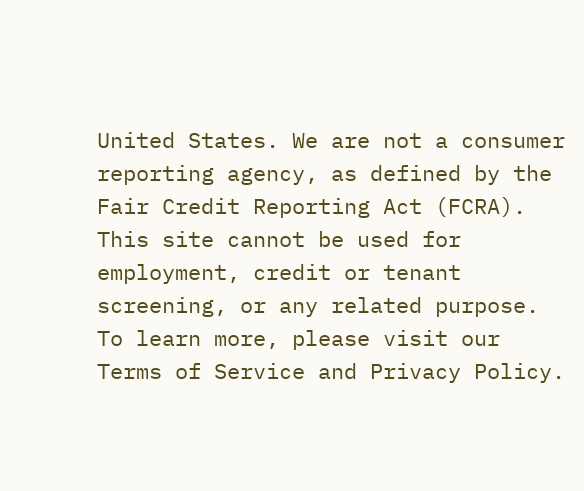United States. We are not a consumer reporting agency, as defined by the Fair Credit Reporting Act (FCRA). This site cannot be used for employment, credit or tenant screening, or any related purpose. To learn more, please visit our Terms of Service and Privacy Policy.